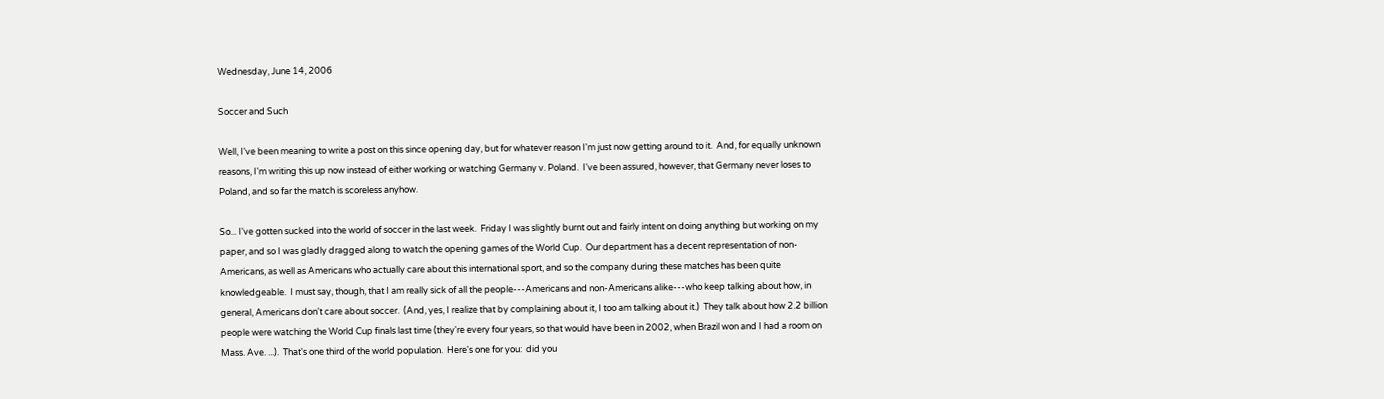Wednesday, June 14, 2006

Soccer and Such

Well, I've been meaning to write a post on this since opening day, but for whatever reason I'm just now getting around to it.  And, for equally unknown reasons, I'm writing this up now instead of either working or watching Germany v. Poland.  I've been assured, however, that Germany never loses to Poland, and so far the match is scoreless anyhow.

So... I've gotten sucked into the world of soccer in the last week.  Friday I was slightly burnt out and fairly intent on doing anything but working on my paper, and so I was gladly dragged along to watch the opening games of the World Cup.  Our department has a decent representation of non-Americans, as well as Americans who actually care about this international sport, and so the company during these matches has been quite knowledgeable.  I must say, though, that I am really sick of all the people---Americans and non-Americans alike---who keep talking about how, in general, Americans don't care about soccer.  (And, yes, I realize that by complaining about it, I too am talking about it.)  They talk about how 2.2 billion people were watching the World Cup finals last time (they're every four years, so that would have been in 2002, when Brazil won and I had a room on Mass. Ave. ...).  That's one third of the world population.  Here's one for you:  did you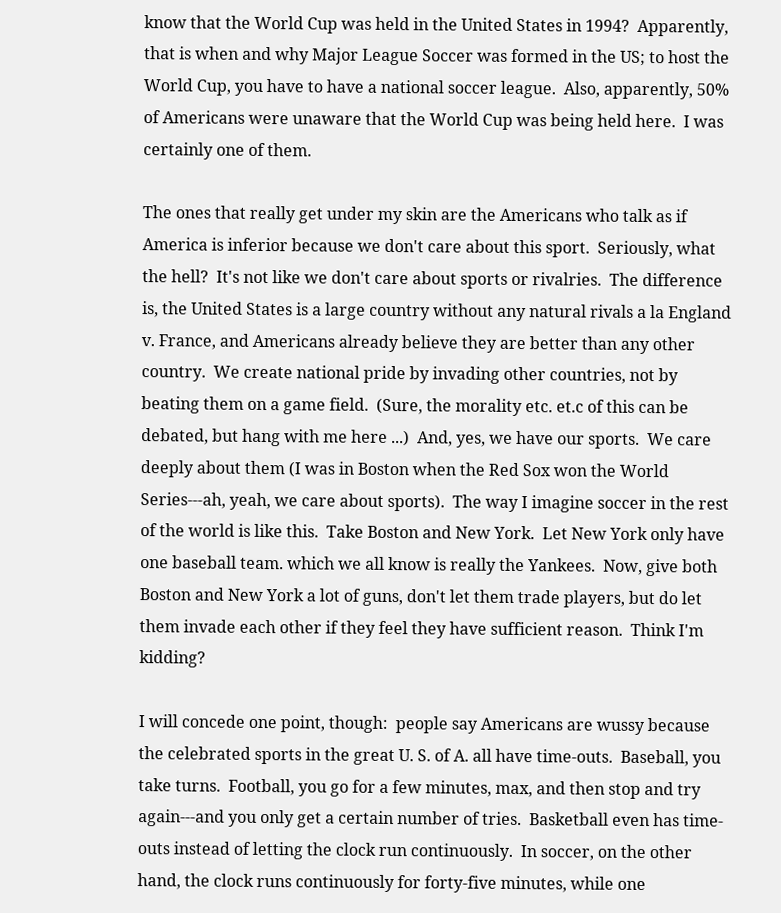know that the World Cup was held in the United States in 1994?  Apparently, that is when and why Major League Soccer was formed in the US; to host the World Cup, you have to have a national soccer league.  Also, apparently, 50% of Americans were unaware that the World Cup was being held here.  I was certainly one of them.

The ones that really get under my skin are the Americans who talk as if America is inferior because we don't care about this sport.  Seriously, what the hell?  It's not like we don't care about sports or rivalries.  The difference is, the United States is a large country without any natural rivals a la England v. France, and Americans already believe they are better than any other country.  We create national pride by invading other countries, not by beating them on a game field.  (Sure, the morality etc. et.c of this can be debated, but hang with me here ...)  And, yes, we have our sports.  We care deeply about them (I was in Boston when the Red Sox won the World Series---ah, yeah, we care about sports).  The way I imagine soccer in the rest of the world is like this.  Take Boston and New York.  Let New York only have one baseball team. which we all know is really the Yankees.  Now, give both Boston and New York a lot of guns, don't let them trade players, but do let them invade each other if they feel they have sufficient reason.  Think I'm kidding?

I will concede one point, though:  people say Americans are wussy because the celebrated sports in the great U. S. of A. all have time-outs.  Baseball, you take turns.  Football, you go for a few minutes, max, and then stop and try again---and you only get a certain number of tries.  Basketball even has time-outs instead of letting the clock run continuously.  In soccer, on the other hand, the clock runs continuously for forty-five minutes, while one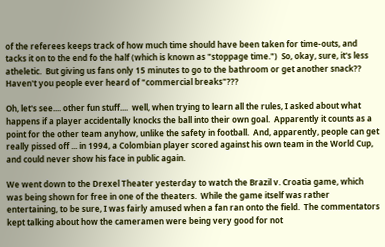of the referees keeps track of how much time should have been taken for time-outs, and tacks it on to the end fo the half (which is known as "stoppage time.")  So, okay, sure, it's less atheletic.  But giving us fans only 15 minutes to go to the bathroom or get another snack??  Haven't you people ever heard of "commercial breaks"???

Oh, let's see.... other fun stuff....  well, when trying to learn all the rules, I asked about what happens if a player accidentally knocks the ball into their own goal.  Apparently it counts as a point for the other team anyhow, unlike the safety in football.  And, apparently, people can get really pissed off ... in 1994, a Colombian player scored against his own team in the World Cup, and could never show his face in public again.

We went down to the Drexel Theater yesterday to watch the Brazil v. Croatia game, which was being shown for free in one of the theaters.  While the game itself was rather entertaining, to be sure, I was fairly amused when a fan ran onto the field.  The commentators kept talking about how the cameramen were being very good for not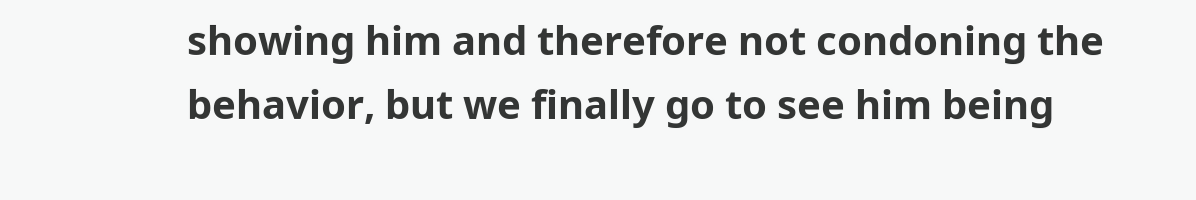showing him and therefore not condoning the behavior, but we finally go to see him being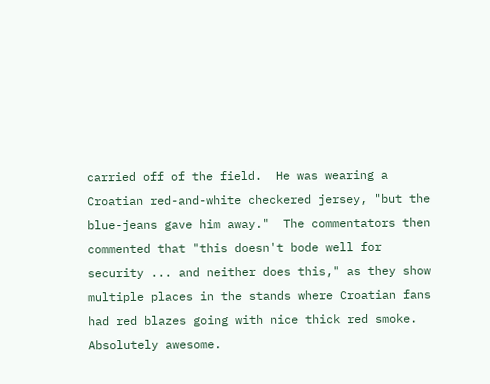carried off of the field.  He was wearing a Croatian red-and-white checkered jersey, "but the blue-jeans gave him away."  The commentators then commented that "this doesn't bode well for security ... and neither does this," as they show multiple places in the stands where Croatian fans had red blazes going with nice thick red smoke.  Absolutely awesome.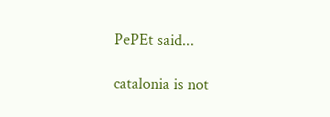PePEt said...

catalonia is not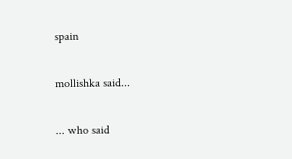spain

mollishka said...

... who said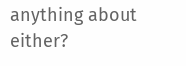anything about either?